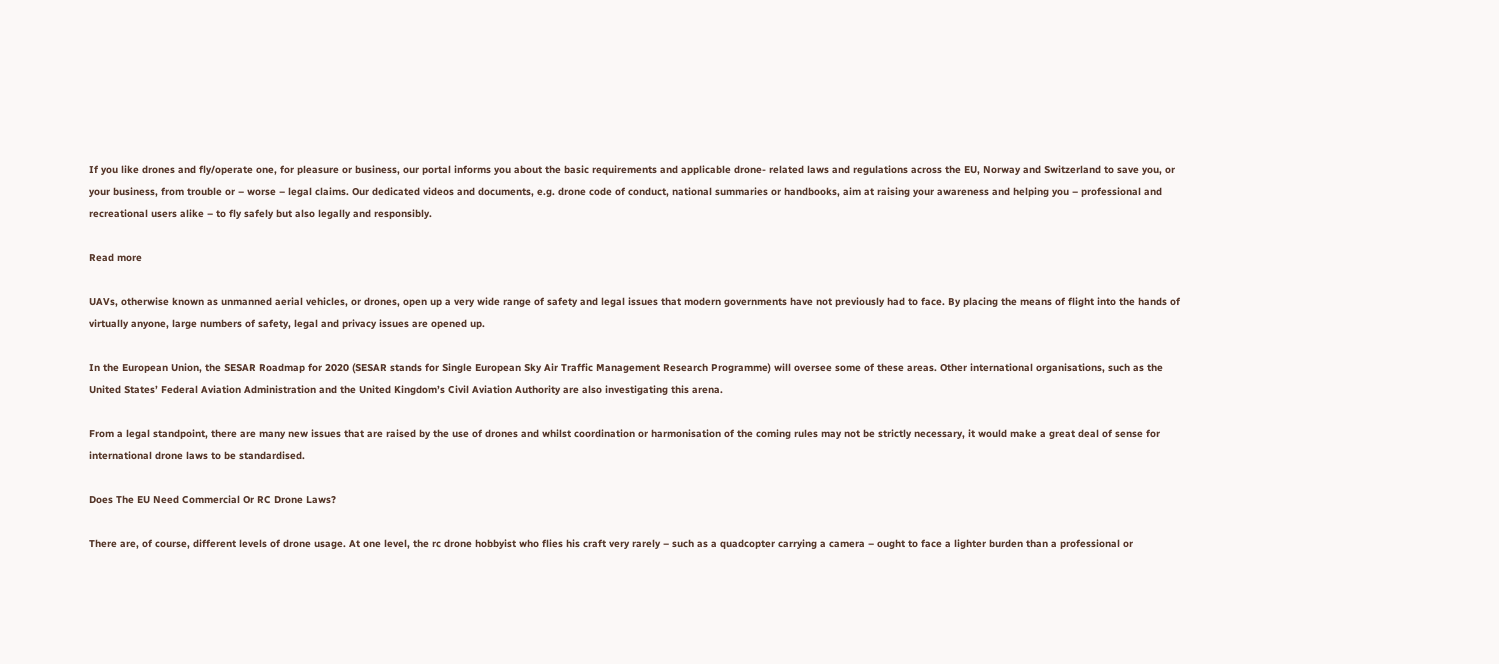If you like drones and fly/operate one, for pleasure or business, our portal informs you about the basic requirements and applicable drone- related laws and regulations across the EU, Norway and Switzerland to save you, or your business, from trouble or – worse – legal claims. Our dedicated videos and documents, e.g. drone code of conduct, national summaries or handbooks, aim at raising your awareness and helping you – professional and recreational users alike – to fly safely but also legally and responsibly.

Read more

UAVs, otherwise known as unmanned aerial vehicles, or drones, open up a very wide range of safety and legal issues that modern governments have not previously had to face. By placing the means of flight into the hands of virtually anyone, large numbers of safety, legal and privacy issues are opened up.

In the European Union, the SESAR Roadmap for 2020 (SESAR stands for Single European Sky Air Traffic Management Research Programme) will oversee some of these areas. Other international organisations, such as the United States’ Federal Aviation Administration and the United Kingdom’s Civil Aviation Authority are also investigating this arena.

From a legal standpoint, there are many new issues that are raised by the use of drones and whilst coordination or harmonisation of the coming rules may not be strictly necessary, it would make a great deal of sense for international drone laws to be standardised.

Does The EU Need Commercial Or RC Drone Laws?

There are, of course, different levels of drone usage. At one level, the rc drone hobbyist who flies his craft very rarely – such as a quadcopter carrying a camera – ought to face a lighter burden than a professional or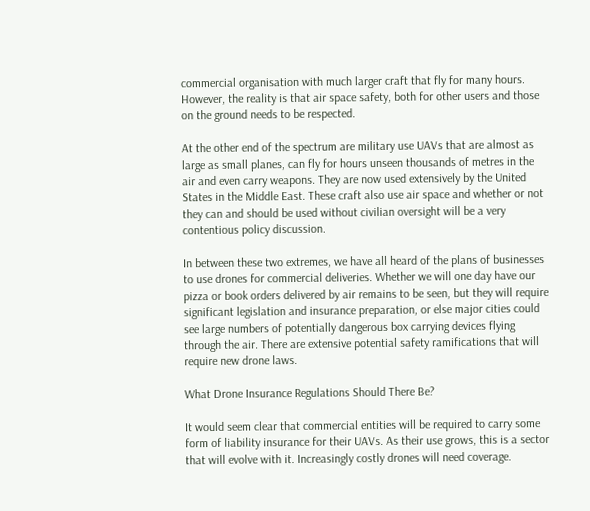commercial organisation with much larger craft that fly for many hours. However, the reality is that air space safety, both for other users and those on the ground needs to be respected.

At the other end of the spectrum are military use UAVs that are almost as large as small planes, can fly for hours unseen thousands of metres in the air and even carry weapons. They are now used extensively by the United States in the Middle East. These craft also use air space and whether or not they can and should be used without civilian oversight will be a very contentious policy discussion.

In between these two extremes, we have all heard of the plans of businesses to use drones for commercial deliveries. Whether we will one day have our pizza or book orders delivered by air remains to be seen, but they will require significant legislation and insurance preparation, or else major cities could see large numbers of potentially dangerous box carrying devices flying through the air. There are extensive potential safety ramifications that will require new drone laws.

What Drone Insurance Regulations Should There Be?

It would seem clear that commercial entities will be required to carry some form of liability insurance for their UAVs. As their use grows, this is a sector that will evolve with it. Increasingly costly drones will need coverage.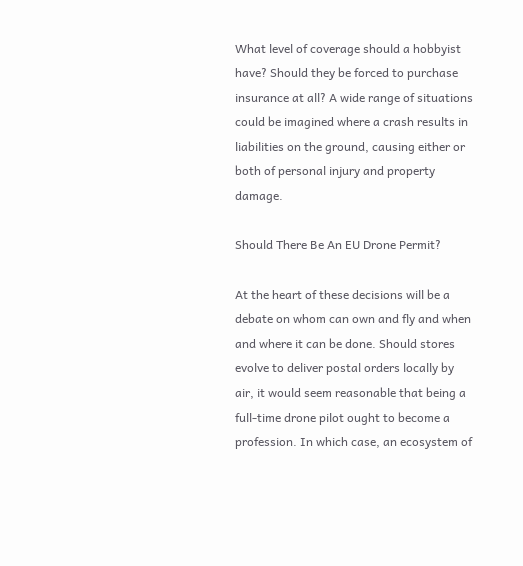What level of coverage should a hobbyist have? Should they be forced to purchase insurance at all? A wide range of situations could be imagined where a crash results in liabilities on the ground, causing either or both of personal injury and property damage.

Should There Be An EU Drone Permit?

At the heart of these decisions will be a debate on whom can own and fly and when and where it can be done. Should stores evolve to deliver postal orders locally by air, it would seem reasonable that being a full-time drone pilot ought to become a profession. In which case, an ecosystem of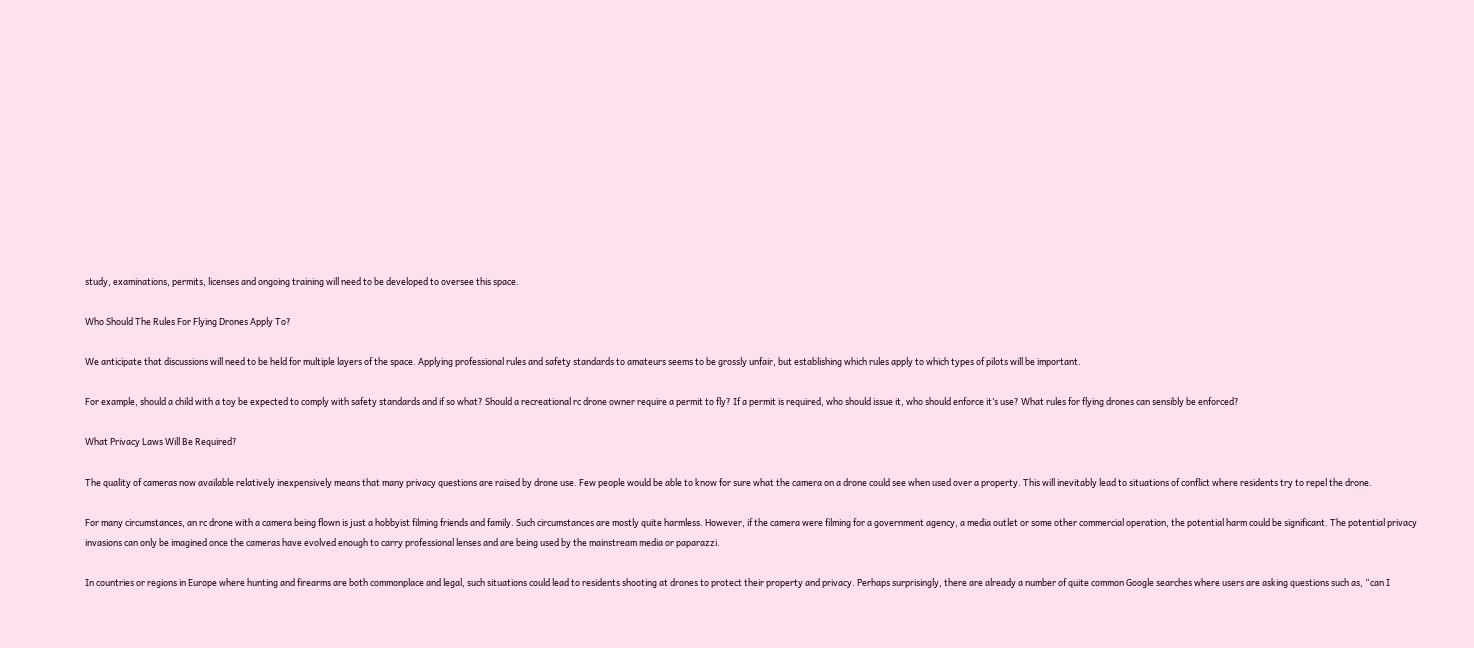study, examinations, permits, licenses and ongoing training will need to be developed to oversee this space.

Who Should The Rules For Flying Drones Apply To?

We anticipate that discussions will need to be held for multiple layers of the space. Applying professional rules and safety standards to amateurs seems to be grossly unfair, but establishing which rules apply to which types of pilots will be important.

For example, should a child with a toy be expected to comply with safety standards and if so what? Should a recreational rc drone owner require a permit to fly? If a permit is required, who should issue it, who should enforce it’s use? What rules for flying drones can sensibly be enforced?

What Privacy Laws Will Be Required?

The quality of cameras now available relatively inexpensively means that many privacy questions are raised by drone use. Few people would be able to know for sure what the camera on a drone could see when used over a property. This will inevitably lead to situations of conflict where residents try to repel the drone.

For many circumstances, an rc drone with a camera being flown is just a hobbyist filming friends and family. Such circumstances are mostly quite harmless. However, if the camera were filming for a government agency, a media outlet or some other commercial operation, the potential harm could be significant. The potential privacy invasions can only be imagined once the cameras have evolved enough to carry professional lenses and are being used by the mainstream media or paparazzi.

In countries or regions in Europe where hunting and firearms are both commonplace and legal, such situations could lead to residents shooting at drones to protect their property and privacy. Perhaps surprisingly, there are already a number of quite common Google searches where users are asking questions such as, “can I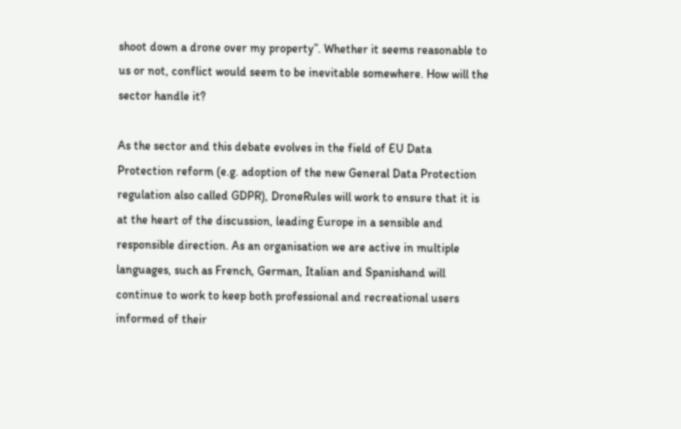shoot down a drone over my property”. Whether it seems reasonable to us or not, conflict would seem to be inevitable somewhere. How will the sector handle it?

As the sector and this debate evolves in the field of EU Data Protection reform (e.g. adoption of the new General Data Protection regulation also called GDPR), DroneRules will work to ensure that it is at the heart of the discussion, leading Europe in a sensible and responsible direction. As an organisation we are active in multiple languages, such as French, German, Italian and Spanishand will continue to work to keep both professional and recreational users informed of their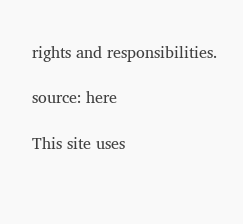rights and responsibilities.

source: here

This site uses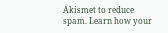Akismet to reduce spam. Learn how your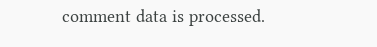comment data is processed.